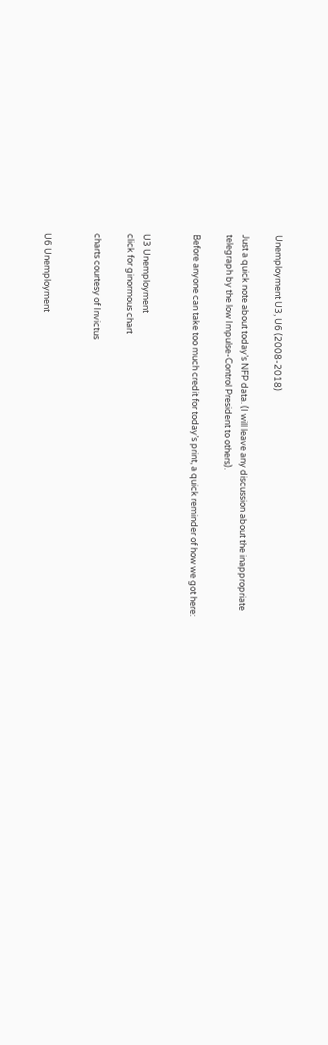Unemployment U3, U6 (2008-2018)

Just a quick note about today’s NFP data. (I will leave any discussion about the inappropriate  telegraph by the low Impulse-Control President to others).

Before anyone can take too much credit for today’s print, a quick reminder of how we got here:


U3 Unemployment
click for ginormous chart

charts courtesy of Invictus


U6 Unemployment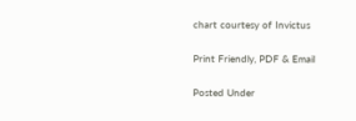chart courtesy of Invictus

Print Friendly, PDF & Email

Posted Under